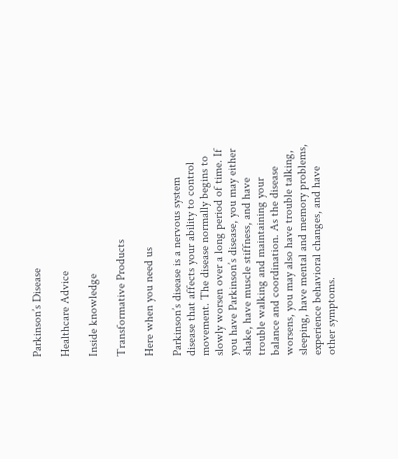Parkinson’s Disease

Healthcare Advice

Inside knowledge

Transformative Products

Here when you need us

Parkinson’s disease is a nervous system disease that affects your ability to control movement. The disease normally begins to slowly worsen over a long period of time. If you have Parkinson’s disease, you may either shake, have muscle stiffness, and have trouble walking and maintaining your balance and coordination. As the disease worsens, you may also have trouble talking, sleeping, have mental and memory problems, experience behavioral changes, and have other symptoms.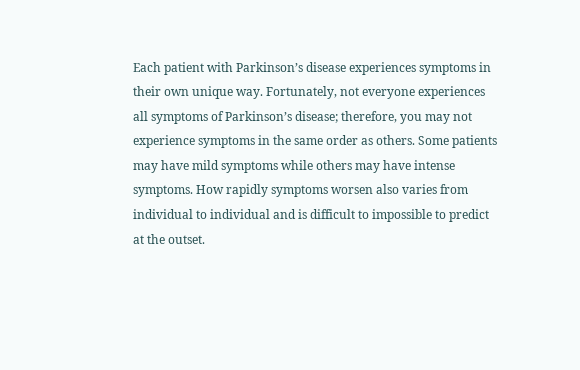Each patient with Parkinson’s disease experiences symptoms in their own unique way. Fortunately, not everyone experiences all symptoms of Parkinson’s disease; therefore, you may not experience symptoms in the same order as others. Some patients may have mild symptoms while others may have intense symptoms. How rapidly symptoms worsen also varies from individual to individual and is difficult to impossible to predict at the outset.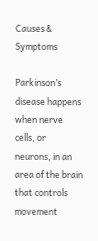Causes & Symptoms

Parkinson’s disease happens when nerve cells, or neurons, in an area of the brain that controls movement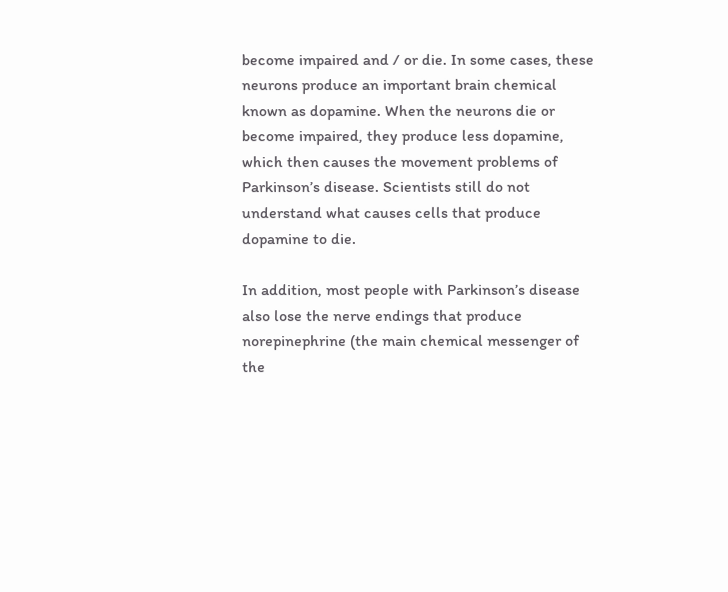become impaired and / or die. In some cases, these neurons produce an important brain chemical known as dopamine. When the neurons die or become impaired, they produce less dopamine, which then causes the movement problems of Parkinson’s disease. Scientists still do not understand what causes cells that produce dopamine to die.

In addition, most people with Parkinson’s disease also lose the nerve endings that produce norepinephrine (the main chemical messenger of the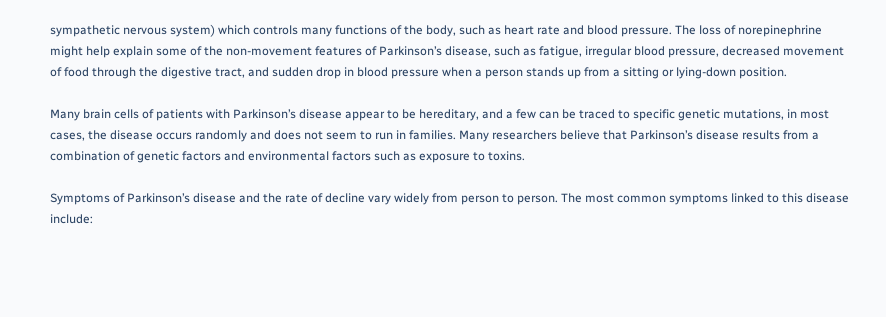sympathetic nervous system) which controls many functions of the body, such as heart rate and blood pressure. The loss of norepinephrine might help explain some of the non-movement features of Parkinson’s disease, such as fatigue, irregular blood pressure, decreased movement of food through the digestive tract, and sudden drop in blood pressure when a person stands up from a sitting or lying-down position.

Many brain cells of patients with Parkinson’s disease appear to be hereditary, and a few can be traced to specific genetic mutations, in most cases, the disease occurs randomly and does not seem to run in families. Many researchers believe that Parkinson’s disease results from a combination of genetic factors and environmental factors such as exposure to toxins.

Symptoms of Parkinson’s disease and the rate of decline vary widely from person to person. The most common symptoms linked to this disease include: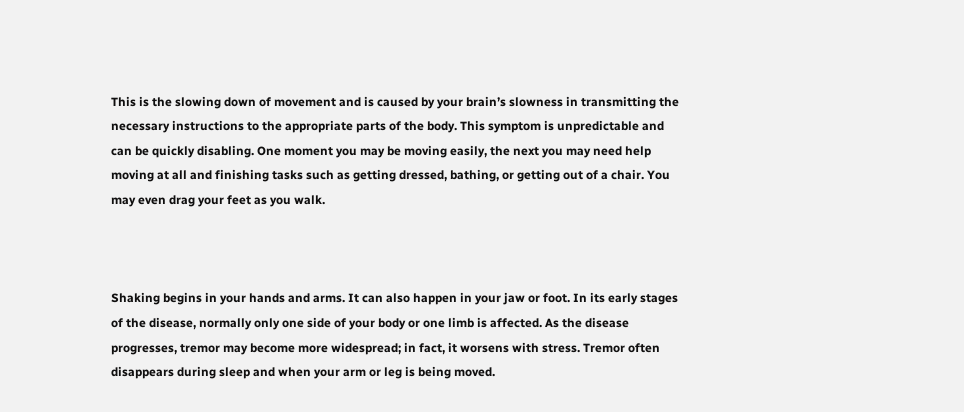This is the slowing down of movement and is caused by your brain’s slowness in transmitting the necessary instructions to the appropriate parts of the body. This symptom is unpredictable and can be quickly disabling. One moment you may be moving easily, the next you may need help moving at all and finishing tasks such as getting dressed, bathing, or getting out of a chair. You may even drag your feet as you walk.



Shaking begins in your hands and arms. It can also happen in your jaw or foot. In its early stages of the disease, normally only one side of your body or one limb is affected. As the disease progresses, tremor may become more widespread; in fact, it worsens with stress. Tremor often disappears during sleep and when your arm or leg is being moved.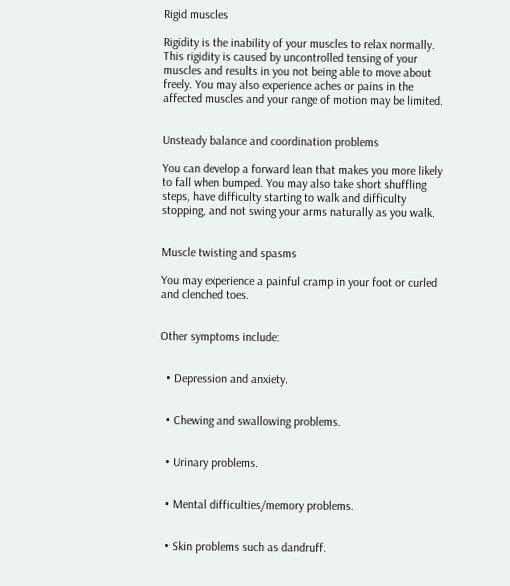Rigid muscles

Rigidity is the inability of your muscles to relax normally. This rigidity is caused by uncontrolled tensing of your muscles and results in you not being able to move about freely. You may also experience aches or pains in the affected muscles and your range of motion may be limited.


Unsteady balance and coordination problems

You can develop a forward lean that makes you more likely to fall when bumped. You may also take short shuffling steps, have difficulty starting to walk and difficulty stopping, and not swing your arms naturally as you walk.


Muscle twisting and spasms

You may experience a painful cramp in your foot or curled and clenched toes.


Other symptoms include:


  • Depression and anxiety.


  • Chewing and swallowing problems.


  • Urinary problems.


  • Mental difficulties/memory problems.


  • Skin problems such as dandruff.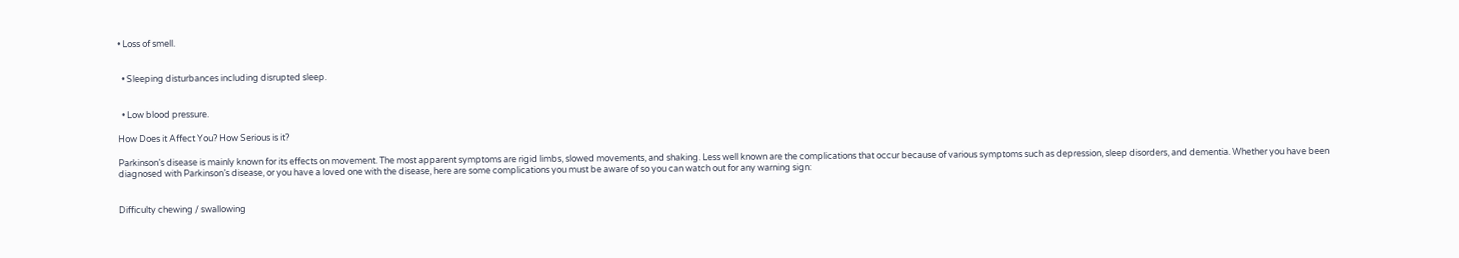• Loss of smell.


  • Sleeping disturbances including disrupted sleep.


  • Low blood pressure.

How Does it Affect You? How Serious is it?

Parkinson’s disease is mainly known for its effects on movement. The most apparent symptoms are rigid limbs, slowed movements, and shaking. Less well known are the complications that occur because of various symptoms such as depression, sleep disorders, and dementia. Whether you have been diagnosed with Parkinson’s disease, or you have a loved one with the disease, here are some complications you must be aware of so you can watch out for any warning sign:


Difficulty chewing / swallowing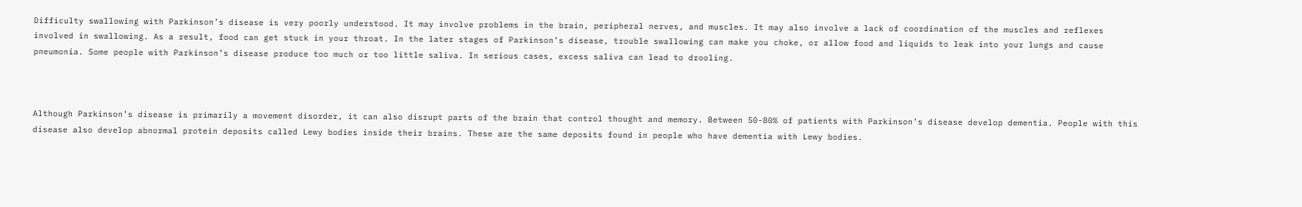Difficulty swallowing with Parkinson’s disease is very poorly understood. It may involve problems in the brain, peripheral nerves, and muscles. It may also involve a lack of coordination of the muscles and reflexes involved in swallowing. As a result, food can get stuck in your throat. In the later stages of Parkinson’s disease, trouble swallowing can make you choke, or allow food and liquids to leak into your lungs and cause pneumonia. Some people with Parkinson’s disease produce too much or too little saliva. In serious cases, excess saliva can lead to drooling.



Although Parkinson’s disease is primarily a movement disorder, it can also disrupt parts of the brain that control thought and memory. Between 50-80% of patients with Parkinson’s disease develop dementia. People with this disease also develop abnormal protein deposits called Lewy bodies inside their brains. These are the same deposits found in people who have dementia with Lewy bodies.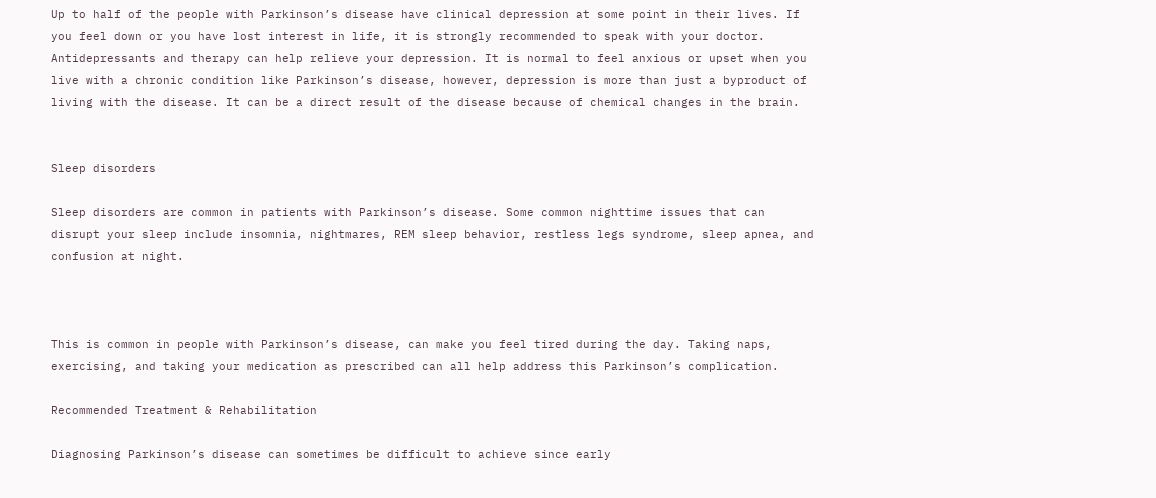Up to half of the people with Parkinson’s disease have clinical depression at some point in their lives. If you feel down or you have lost interest in life, it is strongly recommended to speak with your doctor. Antidepressants and therapy can help relieve your depression. It is normal to feel anxious or upset when you live with a chronic condition like Parkinson’s disease, however, depression is more than just a byproduct of living with the disease. It can be a direct result of the disease because of chemical changes in the brain.


Sleep disorders

Sleep disorders are common in patients with Parkinson’s disease. Some common nighttime issues that can disrupt your sleep include insomnia, nightmares, REM sleep behavior, restless legs syndrome, sleep apnea, and confusion at night.



This is common in people with Parkinson’s disease, can make you feel tired during the day. Taking naps, exercising, and taking your medication as prescribed can all help address this Parkinson’s complication.

Recommended Treatment & Rehabilitation

Diagnosing Parkinson’s disease can sometimes be difficult to achieve since early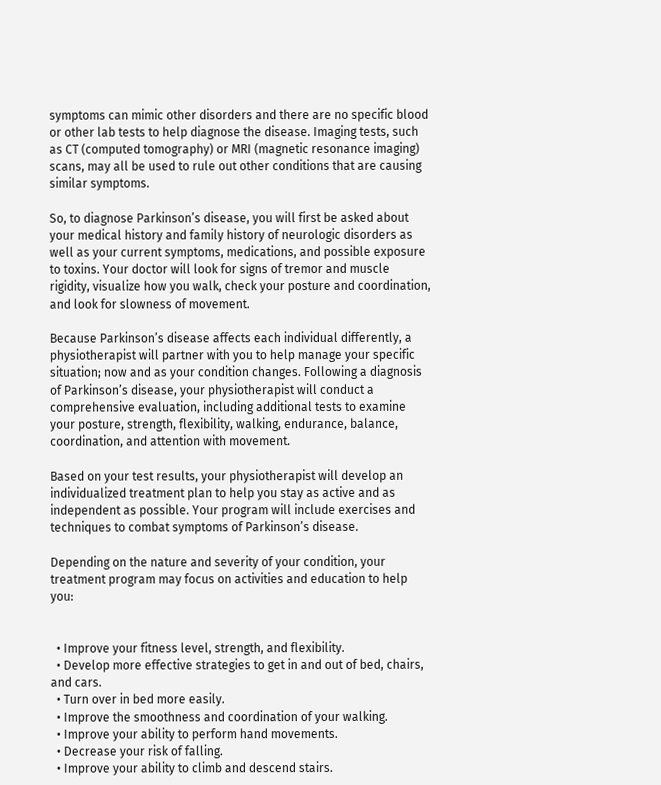symptoms can mimic other disorders and there are no specific blood or other lab tests to help diagnose the disease. Imaging tests, such as CT (computed tomography) or MRI (magnetic resonance imaging) scans, may all be used to rule out other conditions that are causing similar symptoms.

So, to diagnose Parkinson’s disease, you will first be asked about your medical history and family history of neurologic disorders as well as your current symptoms, medications, and possible exposure to toxins. Your doctor will look for signs of tremor and muscle rigidity, visualize how you walk, check your posture and coordination, and look for slowness of movement.

Because Parkinson’s disease affects each individual differently, a physiotherapist will partner with you to help manage your specific situation; now and as your condition changes. Following a diagnosis of Parkinson’s disease, your physiotherapist will conduct a comprehensive evaluation, including additional tests to examine your posture, strength, flexibility, walking, endurance, balance, coordination, and attention with movement.

Based on your test results, your physiotherapist will develop an individualized treatment plan to help you stay as active and as independent as possible. Your program will include exercises and techniques to combat symptoms of Parkinson’s disease.

Depending on the nature and severity of your condition, your treatment program may focus on activities and education to help you:


  • Improve your fitness level, strength, and flexibility.
  • Develop more effective strategies to get in and out of bed, chairs, and cars.
  • Turn over in bed more easily.
  • Improve the smoothness and coordination of your walking.
  • Improve your ability to perform hand movements.
  • Decrease your risk of falling.
  • Improve your ability to climb and descend stairs.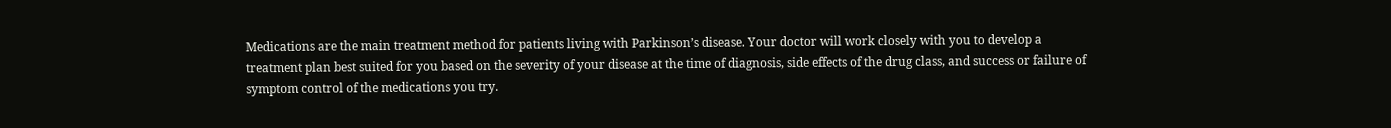Medications are the main treatment method for patients living with Parkinson’s disease. Your doctor will work closely with you to develop a treatment plan best suited for you based on the severity of your disease at the time of diagnosis, side effects of the drug class, and success or failure of symptom control of the medications you try.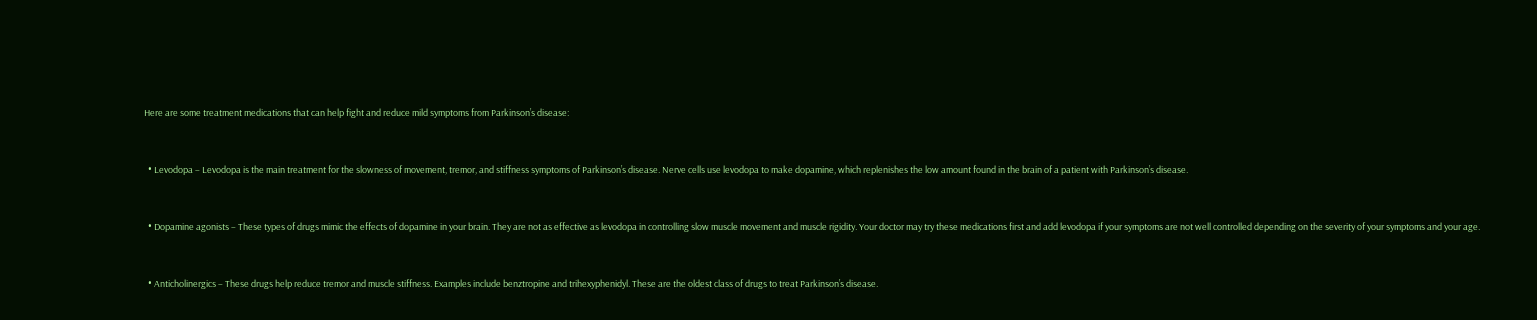Here are some treatment medications that can help fight and reduce mild symptoms from Parkinson’s disease:


  • Levodopa – Levodopa is the main treatment for the slowness of movement, tremor, and stiffness symptoms of Parkinson’s disease. Nerve cells use levodopa to make dopamine, which replenishes the low amount found in the brain of a patient with Parkinson’s disease.


  • Dopamine agonists – These types of drugs mimic the effects of dopamine in your brain. They are not as effective as levodopa in controlling slow muscle movement and muscle rigidity. Your doctor may try these medications first and add levodopa if your symptoms are not well controlled depending on the severity of your symptoms and your age.


  • Anticholinergics – These drugs help reduce tremor and muscle stiffness. Examples include benztropine and trihexyphenidyl. These are the oldest class of drugs to treat Parkinson’s disease.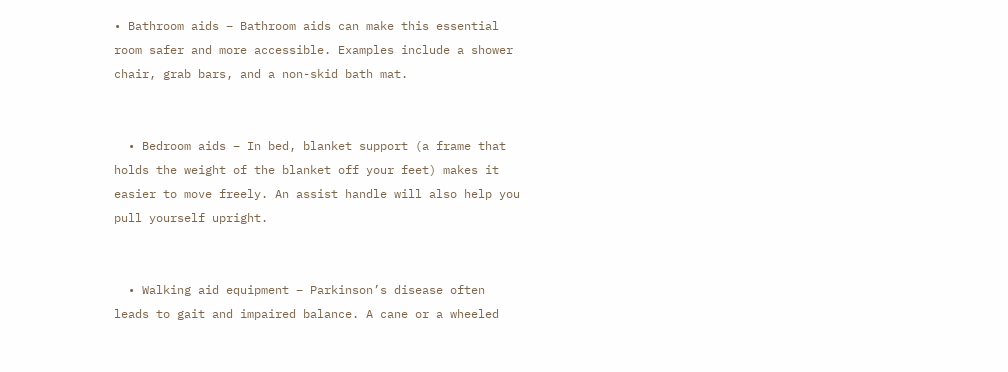• Bathroom aids – Bathroom aids can make this essential room safer and more accessible. Examples include a shower chair, grab bars, and a non-skid bath mat.


  • Bedroom aids – In bed, blanket support (a frame that holds the weight of the blanket off your feet) makes it easier to move freely. An assist handle will also help you pull yourself upright.


  • Walking aid equipment – Parkinson’s disease often leads to gait and impaired balance. A cane or a wheeled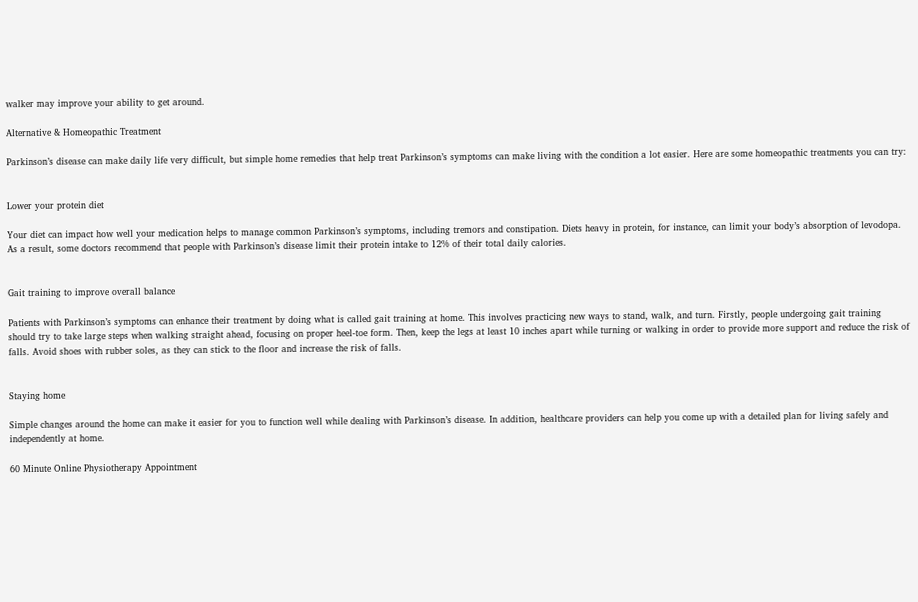walker may improve your ability to get around.

Alternative & Homeopathic Treatment

Parkinson’s disease can make daily life very difficult, but simple home remedies that help treat Parkinson’s symptoms can make living with the condition a lot easier. Here are some homeopathic treatments you can try:


Lower your protein diet

Your diet can impact how well your medication helps to manage common Parkinson’s symptoms, including tremors and constipation. Diets heavy in protein, for instance, can limit your body’s absorption of levodopa. As a result, some doctors recommend that people with Parkinson’s disease limit their protein intake to 12% of their total daily calories.


Gait training to improve overall balance

Patients with Parkinson’s symptoms can enhance their treatment by doing what is called gait training at home. This involves practicing new ways to stand, walk, and turn. Firstly, people undergoing gait training should try to take large steps when walking straight ahead, focusing on proper heel-toe form. Then, keep the legs at least 10 inches apart while turning or walking in order to provide more support and reduce the risk of falls. Avoid shoes with rubber soles, as they can stick to the floor and increase the risk of falls.


Staying home

Simple changes around the home can make it easier for you to function well while dealing with Parkinson’s disease. In addition, healthcare providers can help you come up with a detailed plan for living safely and independently at home.

60 Minute Online Physiotherapy Appointment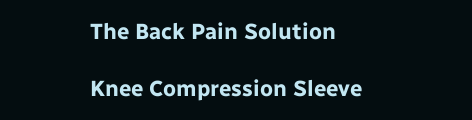The Back Pain Solution

Knee Compression Sleeve